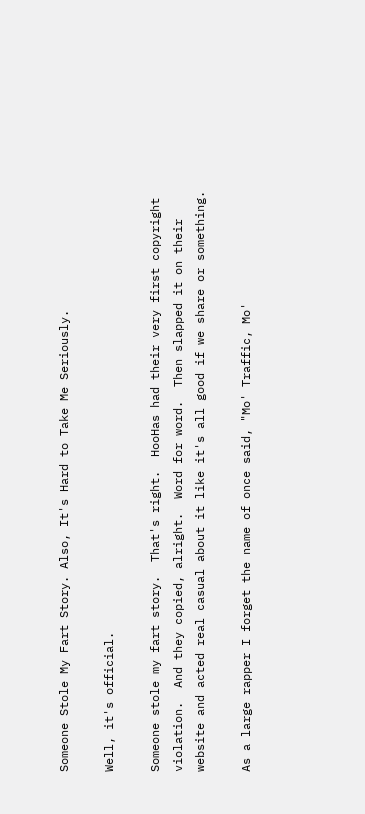Someone Stole My Fart Story. Also, It's Hard to Take Me Seriously.

Well, it's official.

Someone stole my fart story.  That's right.  HooHas had their very first copyright violation.  And they copied, alright.  Word for word.  Then slapped it on their website and acted real casual about it like it's all good if we share or something.

As a large rapper I forget the name of once said, "Mo' Traffic, Mo'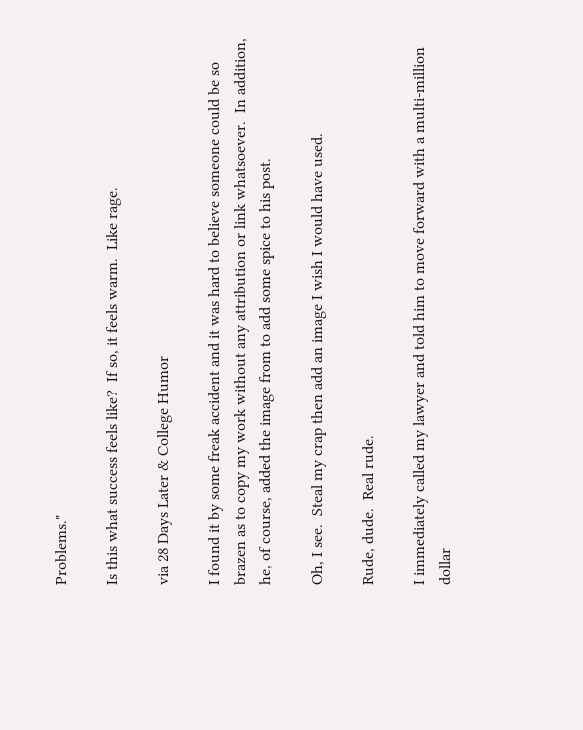Problems."

Is this what success feels like?  If so, it feels warm.  Like rage.

via 28 Days Later & College Humor

I found it by some freak accident and it was hard to believe someone could be so brazen as to copy my work without any attribution or link whatsoever.  In addition, he, of course, added the image from to add some spice to his post.

Oh, I see.  Steal my crap then add an image I wish I would have used.

Rude, dude.  Real rude.

I immediately called my lawyer and told him to move forward with a multi-million dollar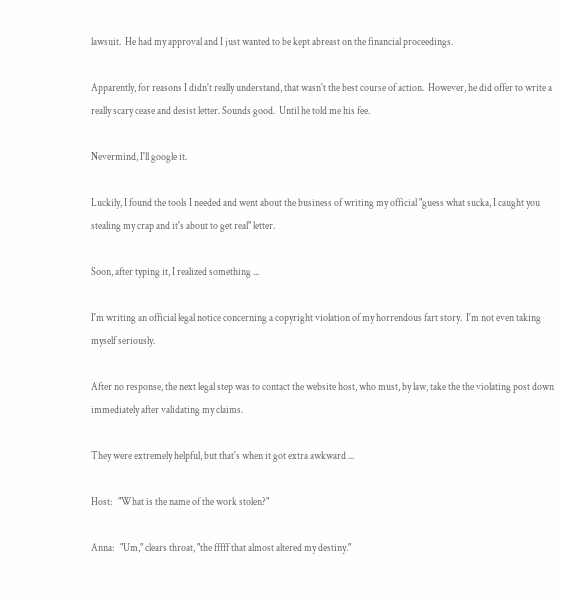lawsuit.  He had my approval and I just wanted to be kept abreast on the financial proceedings.

Apparently, for reasons I didn't really understand, that wasn't the best course of action.  However, he did offer to write a really scary cease and desist letter. Sounds good.  Until he told me his fee.

Nevermind, I'll google it.

Luckily, I found the tools I needed and went about the business of writing my official "guess what sucka, I caught you stealing my crap and it's about to get real" letter.

Soon, after typing it, I realized something ...

I'm writing an official legal notice concerning a copyright violation of my horrendous fart story.  I'm not even taking myself seriously.

After no response, the next legal step was to contact the website host, who must, by law, take the the violating post down immediately after validating my claims.

They were extremely helpful, but that's when it got extra awkward ...

Host:   "What is the name of the work stolen?"

Anna:   "Um," clears throat, "the fffff that almost altered my destiny."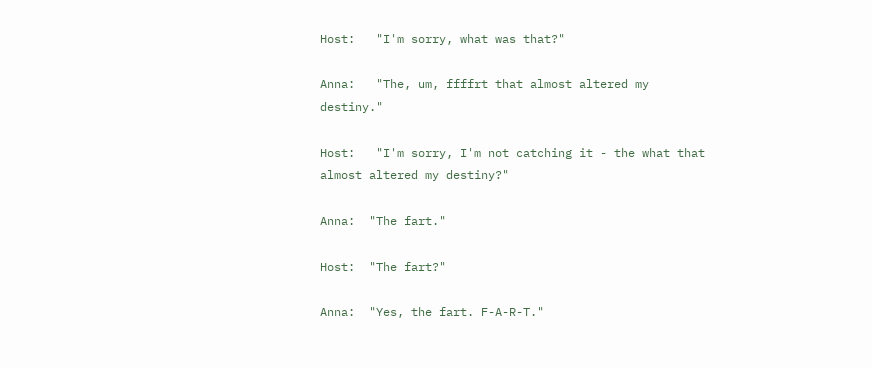Host:   "I'm sorry, what was that?"

Anna:   "The, um, ffffrt that almost altered my destiny."

Host:   "I'm sorry, I'm not catching it - the what that almost altered my destiny?"

Anna:  "The fart."

Host:  "The fart?"

Anna:  "Yes, the fart. F-A-R-T."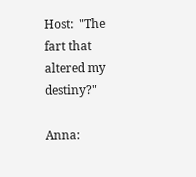Host:  "The fart that altered my destiny?"

Anna: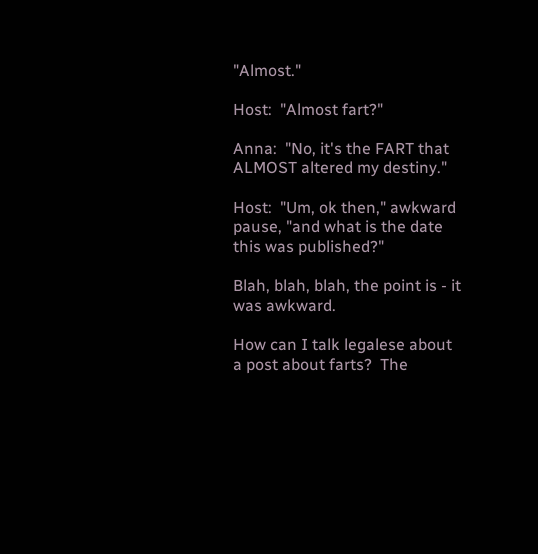"Almost."

Host:  "Almost fart?"

Anna:  "No, it's the FART that ALMOST altered my destiny."

Host:  "Um, ok then," awkward pause, "and what is the date this was published?"

Blah, blah, blah, the point is - it was awkward.

How can I talk legalese about a post about farts?  The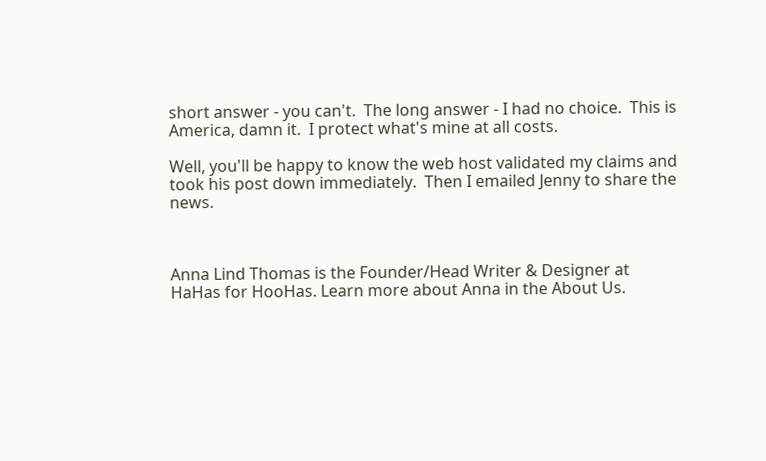short answer - you can't.  The long answer - I had no choice.  This is America, damn it.  I protect what's mine at all costs.

Well, you'll be happy to know the web host validated my claims and took his post down immediately.  Then I emailed Jenny to share the news.



Anna Lind Thomas is the Founder/Head Writer & Designer at HaHas for HooHas. Learn more about Anna in the About Us.